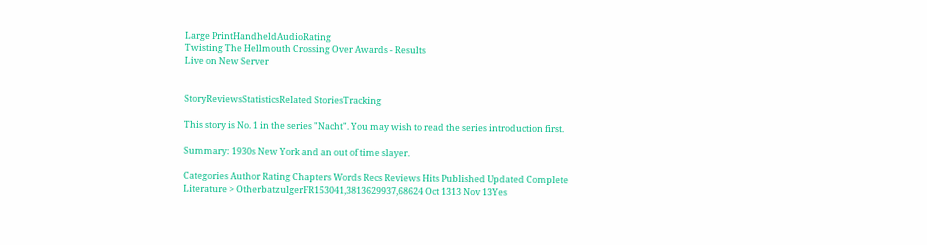Large PrintHandheldAudioRating
Twisting The Hellmouth Crossing Over Awards - Results
Live on New Server


StoryReviewsStatisticsRelated StoriesTracking

This story is No. 1 in the series "Nacht". You may wish to read the series introduction first.

Summary: 1930s New York and an out of time slayer.

Categories Author Rating Chapters Words Recs Reviews Hits Published Updated Complete
Literature > OtherbatzulgerFR153041,3813629937,68624 Oct 1313 Nov 13Yes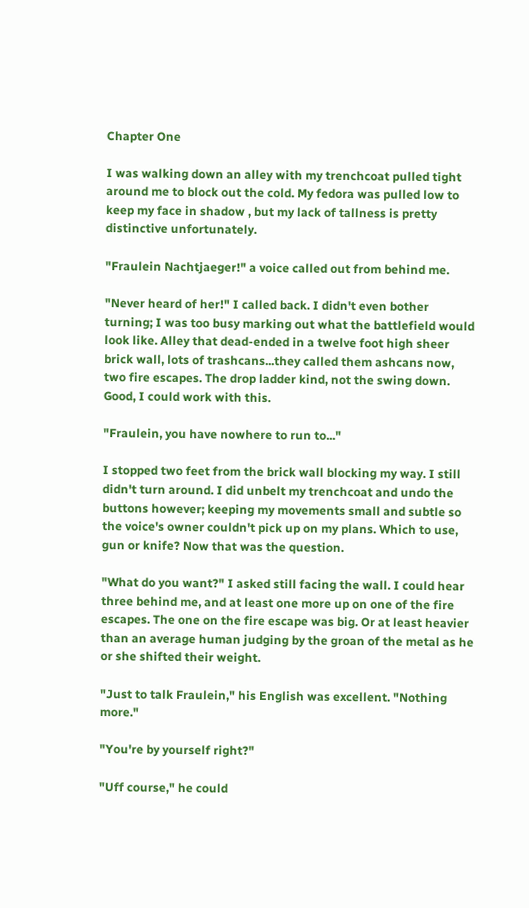Chapter One

I was walking down an alley with my trenchcoat pulled tight around me to block out the cold. My fedora was pulled low to keep my face in shadow , but my lack of tallness is pretty distinctive unfortunately.

"Fraulein Nachtjaeger!" a voice called out from behind me.

"Never heard of her!" I called back. I didn't even bother turning; I was too busy marking out what the battlefield would look like. Alley that dead-ended in a twelve foot high sheer brick wall, lots of trashcans...they called them ashcans now, two fire escapes. The drop ladder kind, not the swing down. Good, I could work with this.

"Fraulein, you have nowhere to run to..."

I stopped two feet from the brick wall blocking my way. I still didn't turn around. I did unbelt my trenchcoat and undo the buttons however; keeping my movements small and subtle so the voice's owner couldn't pick up on my plans. Which to use, gun or knife? Now that was the question.

"What do you want?" I asked still facing the wall. I could hear three behind me, and at least one more up on one of the fire escapes. The one on the fire escape was big. Or at least heavier than an average human judging by the groan of the metal as he or she shifted their weight.

"Just to talk Fraulein," his English was excellent. "Nothing more."

"You're by yourself right?"

"Uff course," he could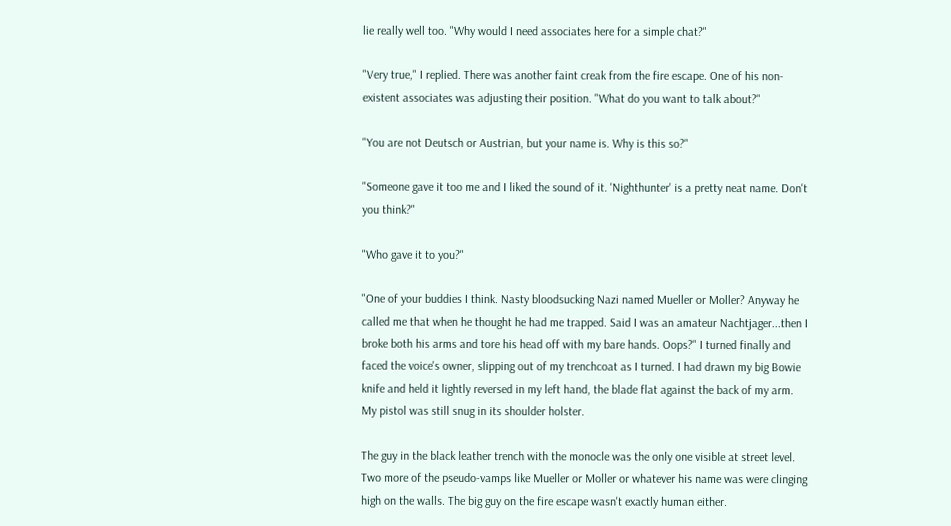lie really well too. "Why would I need associates here for a simple chat?"

"Very true," I replied. There was another faint creak from the fire escape. One of his non-existent associates was adjusting their position. "What do you want to talk about?"

"You are not Deutsch or Austrian, but your name is. Why is this so?"

"Someone gave it too me and I liked the sound of it. 'Nighthunter' is a pretty neat name. Don't you think?"

"Who gave it to you?"

"One of your buddies I think. Nasty bloodsucking Nazi named Mueller or Moller? Anyway he called me that when he thought he had me trapped. Said I was an amateur Nachtjager...then I broke both his arms and tore his head off with my bare hands. Oops?" I turned finally and faced the voice's owner, slipping out of my trenchcoat as I turned. I had drawn my big Bowie knife and held it lightly reversed in my left hand, the blade flat against the back of my arm. My pistol was still snug in its shoulder holster.

The guy in the black leather trench with the monocle was the only one visible at street level. Two more of the pseudo-vamps like Mueller or Moller or whatever his name was were clinging high on the walls. The big guy on the fire escape wasn't exactly human either.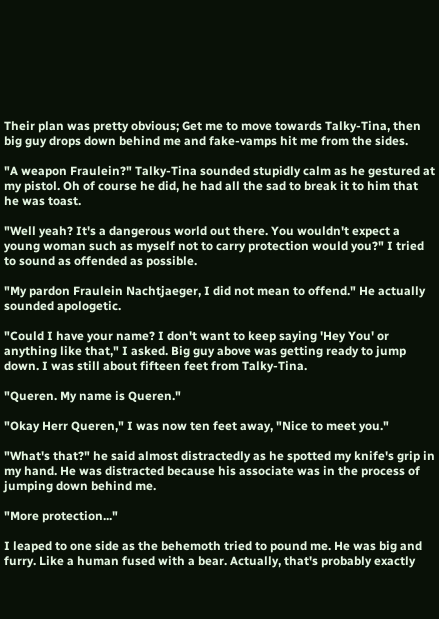Their plan was pretty obvious; Get me to move towards Talky-Tina, then big guy drops down behind me and fake-vamps hit me from the sides.

"A weapon Fraulein?" Talky-Tina sounded stupidly calm as he gestured at my pistol. Oh of course he did, he had all the sad to break it to him that he was toast.

"Well yeah? It's a dangerous world out there. You wouldn't expect a young woman such as myself not to carry protection would you?" I tried to sound as offended as possible.

"My pardon Fraulein Nachtjaeger, I did not mean to offend." He actually sounded apologetic.

"Could I have your name? I don't want to keep saying 'Hey You' or anything like that," I asked. Big guy above was getting ready to jump down. I was still about fifteen feet from Talky-Tina.

"Queren. My name is Queren."

"Okay Herr Queren," I was now ten feet away, "Nice to meet you."

"What's that?" he said almost distractedly as he spotted my knife's grip in my hand. He was distracted because his associate was in the process of jumping down behind me.

"More protection..."

I leaped to one side as the behemoth tried to pound me. He was big and furry. Like a human fused with a bear. Actually, that's probably exactly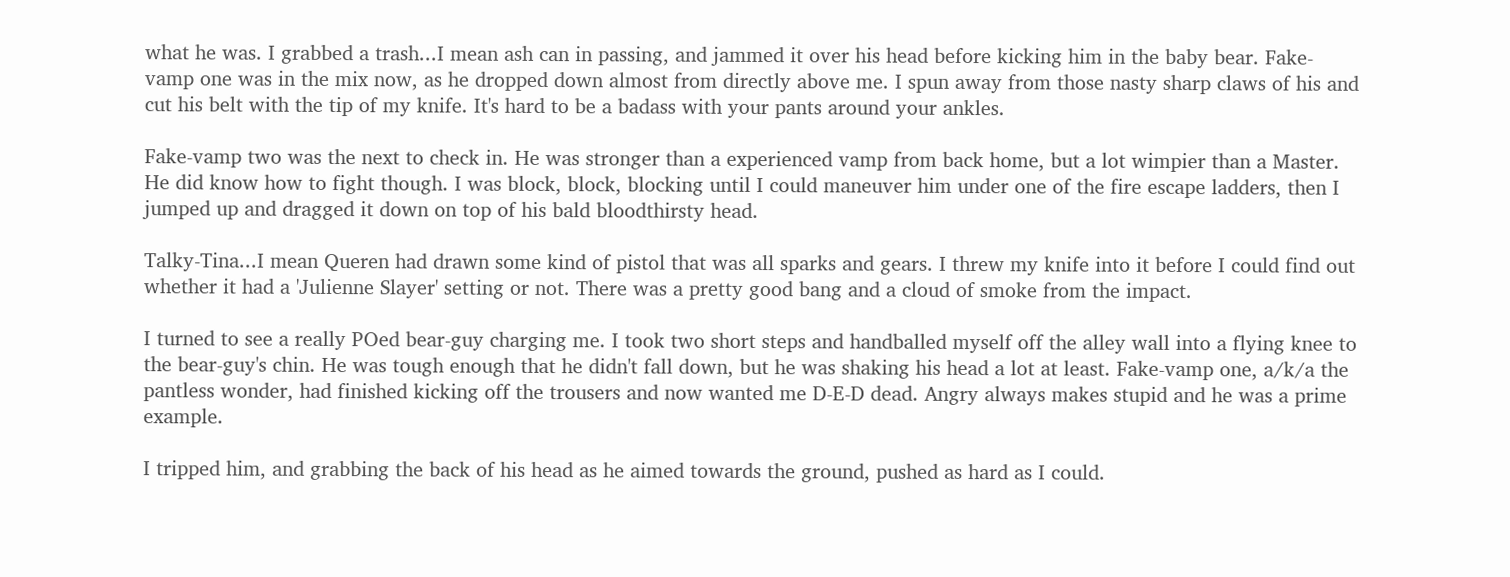what he was. I grabbed a trash...I mean ash can in passing, and jammed it over his head before kicking him in the baby bear. Fake-vamp one was in the mix now, as he dropped down almost from directly above me. I spun away from those nasty sharp claws of his and cut his belt with the tip of my knife. It's hard to be a badass with your pants around your ankles.

Fake-vamp two was the next to check in. He was stronger than a experienced vamp from back home, but a lot wimpier than a Master. He did know how to fight though. I was block, block, blocking until I could maneuver him under one of the fire escape ladders, then I jumped up and dragged it down on top of his bald bloodthirsty head.

Talky-Tina...I mean Queren had drawn some kind of pistol that was all sparks and gears. I threw my knife into it before I could find out whether it had a 'Julienne Slayer' setting or not. There was a pretty good bang and a cloud of smoke from the impact.

I turned to see a really POed bear-guy charging me. I took two short steps and handballed myself off the alley wall into a flying knee to the bear-guy's chin. He was tough enough that he didn't fall down, but he was shaking his head a lot at least. Fake-vamp one, a/k/a the pantless wonder, had finished kicking off the trousers and now wanted me D-E-D dead. Angry always makes stupid and he was a prime example.

I tripped him, and grabbing the back of his head as he aimed towards the ground, pushed as hard as I could.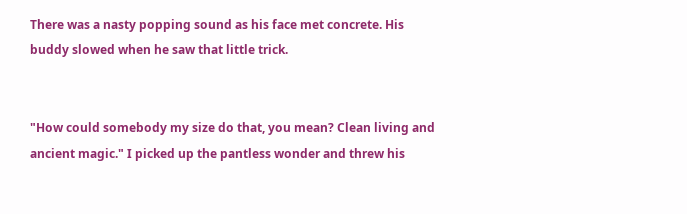There was a nasty popping sound as his face met concrete. His buddy slowed when he saw that little trick.


"How could somebody my size do that, you mean? Clean living and ancient magic." I picked up the pantless wonder and threw his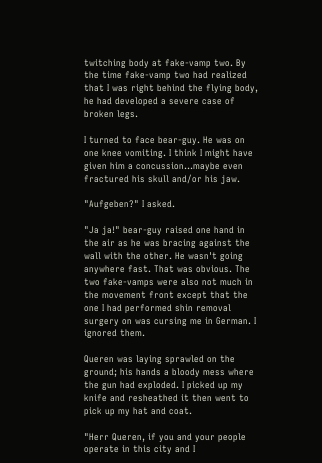twitching body at fake-vamp two. By the time fake-vamp two had realized that I was right behind the flying body, he had developed a severe case of broken legs.

I turned to face bear-guy. He was on one knee vomiting. I think I might have given him a concussion...maybe even fractured his skull and/or his jaw.

"Aufgeben?" I asked.

"Ja ja!" bear-guy raised one hand in the air as he was bracing against the wall with the other. He wasn't going anywhere fast. That was obvious. The two fake-vamps were also not much in the movement front except that the one I had performed shin removal surgery on was cursing me in German. I ignored them.

Queren was laying sprawled on the ground; his hands a bloody mess where the gun had exploded. I picked up my knife and resheathed it then went to pick up my hat and coat.

"Herr Queren, if you and your people operate in this city and I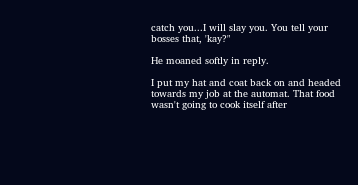catch you...I will slay you. You tell your bosses that, 'kay?"

He moaned softly in reply.

I put my hat and coat back on and headed towards my job at the automat. That food wasn't going to cook itself after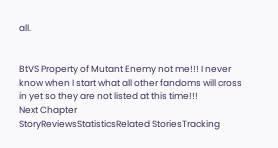all.


BtVS Property of Mutant Enemy not me!!! I never know when I start what all other fandoms will cross in yet so they are not listed at this time!!!
Next Chapter
StoryReviewsStatisticsRelated StoriesTracking